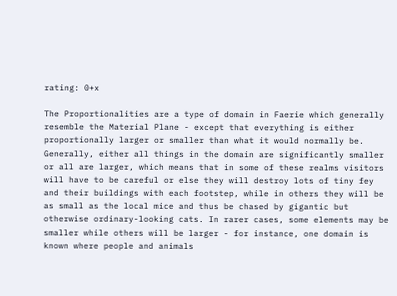rating: 0+x

The Proportionalities are a type of domain in Faerie which generally resemble the Material Plane - except that everything is either proportionally larger or smaller than what it would normally be. Generally, either all things in the domain are significantly smaller or all are larger, which means that in some of these realms visitors will have to be careful or else they will destroy lots of tiny fey and their buildings with each footstep, while in others they will be as small as the local mice and thus be chased by gigantic but otherwise ordinary-looking cats. In rarer cases, some elements may be smaller while others will be larger - for instance, one domain is known where people and animals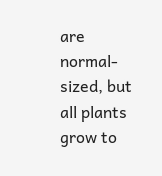are normal-sized, but all plants grow to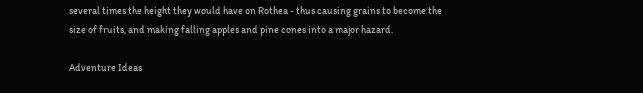several times the height they would have on Rothea - thus causing grains to become the size of fruits, and making falling apples and pine cones into a major hazard.

Adventure Ideas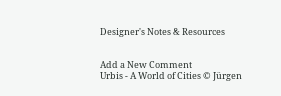Designer's Notes & Resources


Add a New Comment
Urbis - A World of Cities © Jürgen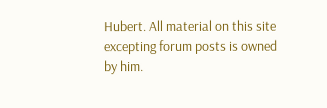Hubert. All material on this site excepting forum posts is owned by him.